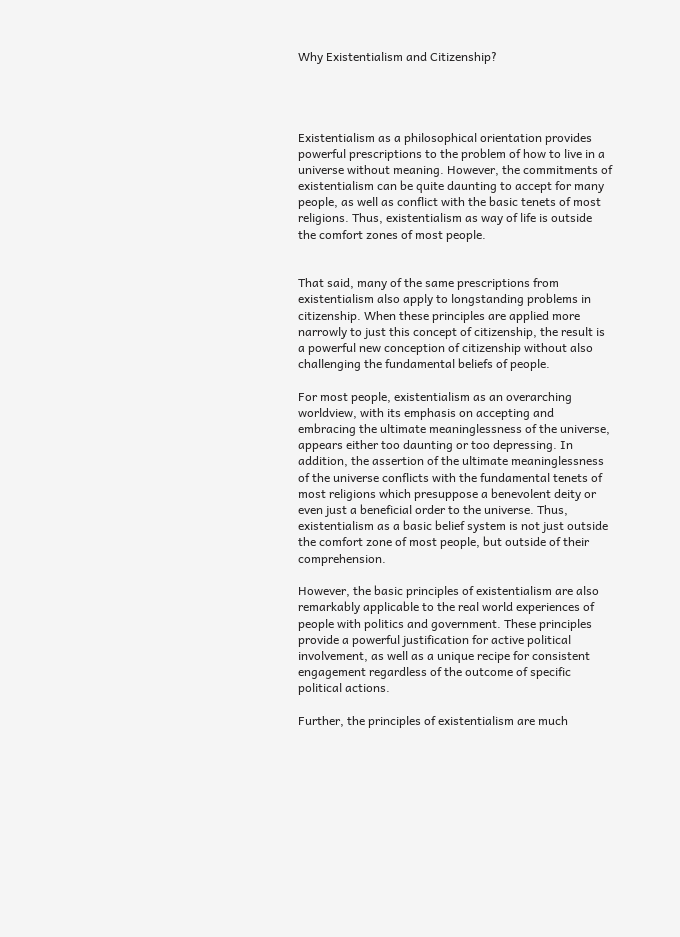Why Existentialism and Citizenship?




Existentialism as a philosophical orientation provides powerful prescriptions to the problem of how to live in a universe without meaning. However, the commitments of existentialism can be quite daunting to accept for many people, as well as conflict with the basic tenets of most religions. Thus, existentialism as way of life is outside the comfort zones of most people.


That said, many of the same prescriptions from existentialism also apply to longstanding problems in citizenship. When these principles are applied more narrowly to just this concept of citizenship, the result is a powerful new conception of citizenship without also challenging the fundamental beliefs of people.

For most people, existentialism as an overarching worldview, with its emphasis on accepting and embracing the ultimate meaninglessness of the universe, appears either too daunting or too depressing. In addition, the assertion of the ultimate meaninglessness of the universe conflicts with the fundamental tenets of most religions which presuppose a benevolent deity or even just a beneficial order to the universe. Thus, existentialism as a basic belief system is not just outside the comfort zone of most people, but outside of their comprehension.

However, the basic principles of existentialism are also remarkably applicable to the real world experiences of people with politics and government. These principles provide a powerful justification for active political involvement, as well as a unique recipe for consistent engagement regardless of the outcome of specific political actions.

Further, the principles of existentialism are much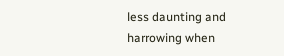less daunting and harrowing when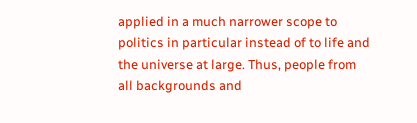applied in a much narrower scope to politics in particular instead of to life and the universe at large. Thus, people from all backgrounds and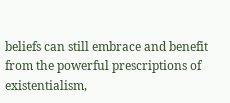beliefs can still embrace and benefit from the powerful prescriptions of existentialism,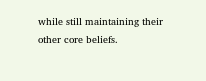while still maintaining their other core beliefs.